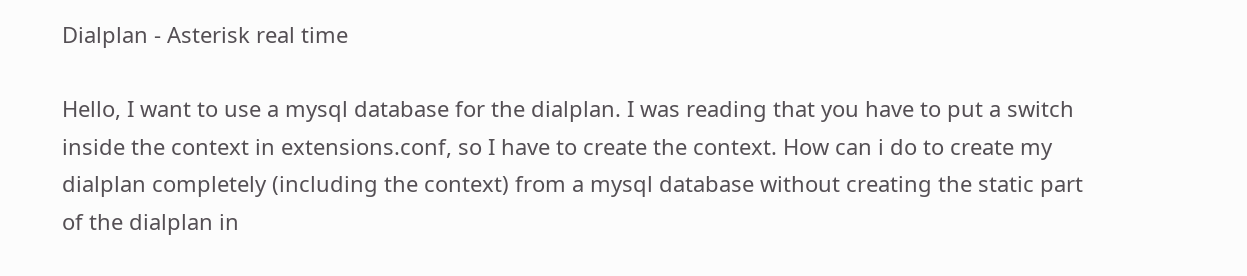Dialplan - Asterisk real time

Hello, I want to use a mysql database for the dialplan. I was reading that you have to put a switch inside the context in extensions.conf, so I have to create the context. How can i do to create my dialplan completely (including the context) from a mysql database without creating the static part of the dialplan in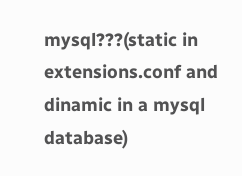mysql???(static in extensions.conf and dinamic in a mysql database)